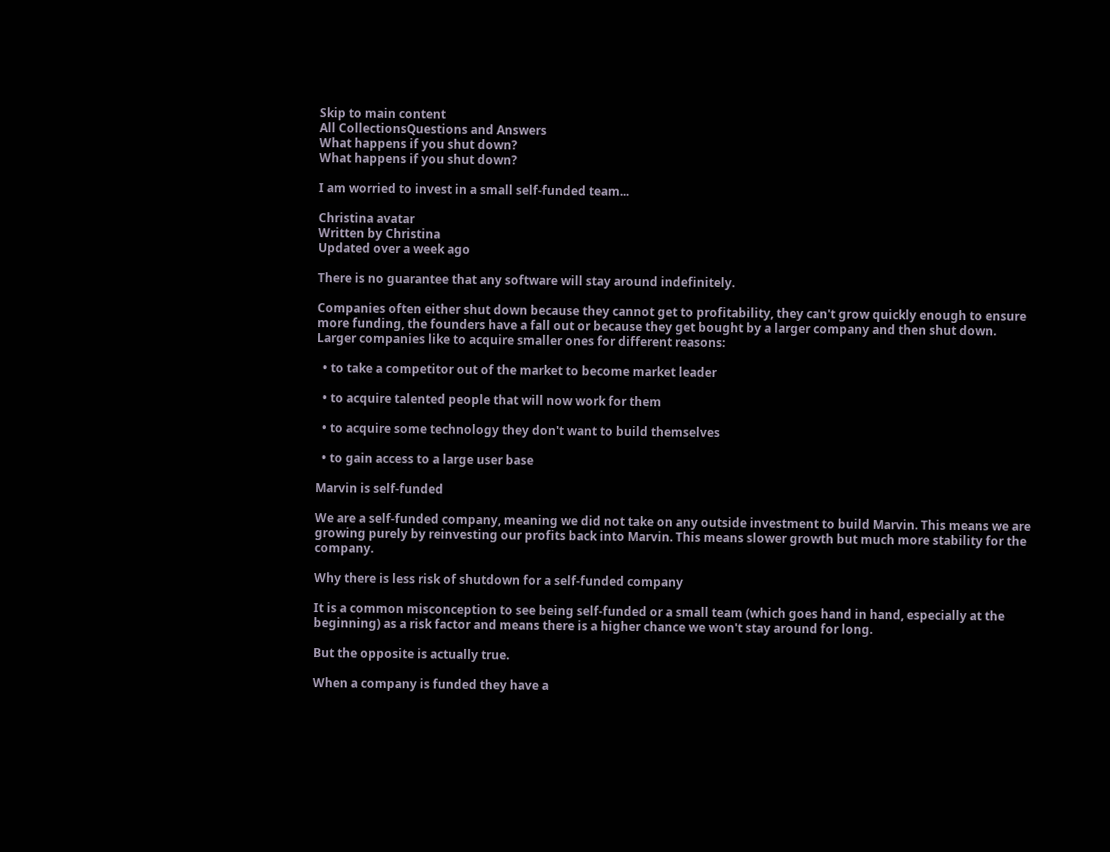Skip to main content
All CollectionsQuestions and Answers
What happens if you shut down?
What happens if you shut down?

I am worried to invest in a small self-funded team...

Christina avatar
Written by Christina
Updated over a week ago

There is no guarantee that any software will stay around indefinitely.

Companies often either shut down because they cannot get to profitability, they can't grow quickly enough to ensure more funding, the founders have a fall out or because they get bought by a larger company and then shut down.
Larger companies like to acquire smaller ones for different reasons:

  • to take a competitor out of the market to become market leader

  • to acquire talented people that will now work for them

  • to acquire some technology they don't want to build themselves

  • to gain access to a large user base

Marvin is self-funded

We are a self-funded company, meaning we did not take on any outside investment to build Marvin. This means we are growing purely by reinvesting our profits back into Marvin. This means slower growth but much more stability for the company.

Why there is less risk of shutdown for a self-funded company

It is a common misconception to see being self-funded or a small team (which goes hand in hand, especially at the beginning) as a risk factor and means there is a higher chance we won't stay around for long.

But the opposite is actually true.

When a company is funded they have a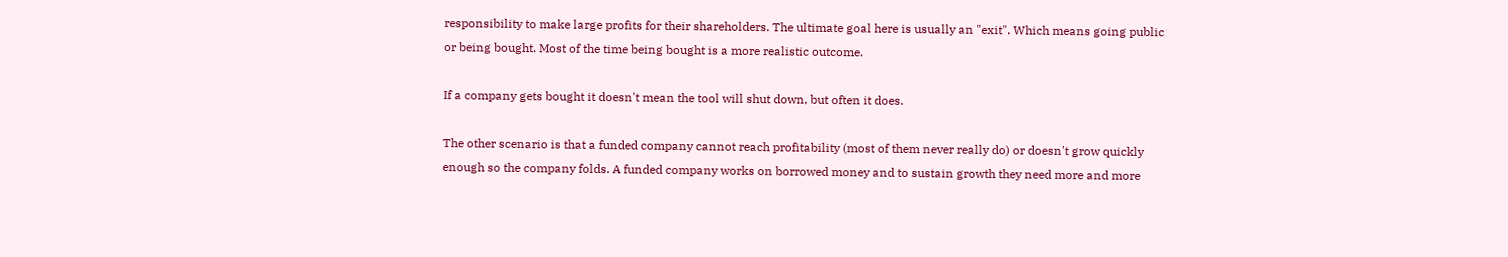responsibility to make large profits for their shareholders. The ultimate goal here is usually an "exit". Which means going public or being bought. Most of the time being bought is a more realistic outcome.

If a company gets bought it doesn't mean the tool will shut down, but often it does.

The other scenario is that a funded company cannot reach profitability (most of them never really do) or doesn't grow quickly enough so the company folds. A funded company works on borrowed money and to sustain growth they need more and more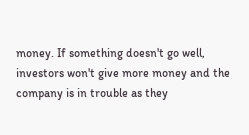money. If something doesn't go well, investors won't give more money and the company is in trouble as they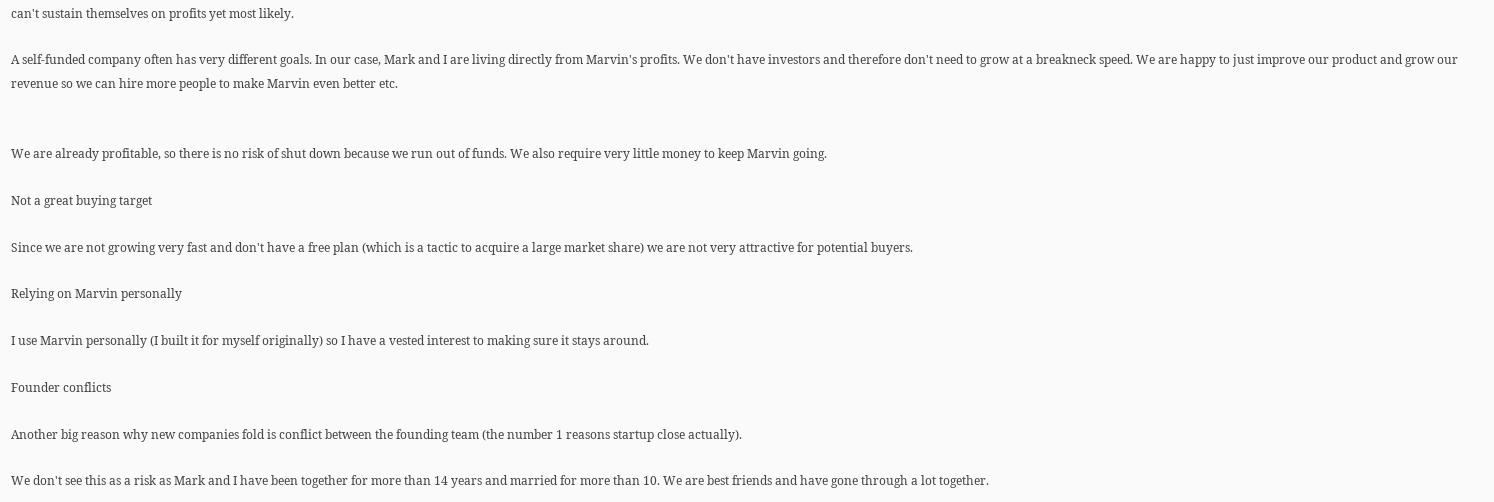can't sustain themselves on profits yet most likely.

A self-funded company often has very different goals. In our case, Mark and I are living directly from Marvin's profits. We don't have investors and therefore don't need to grow at a breakneck speed. We are happy to just improve our product and grow our revenue so we can hire more people to make Marvin even better etc.


We are already profitable, so there is no risk of shut down because we run out of funds. We also require very little money to keep Marvin going.

Not a great buying target

Since we are not growing very fast and don't have a free plan (which is a tactic to acquire a large market share) we are not very attractive for potential buyers.

Relying on Marvin personally

I use Marvin personally (I built it for myself originally) so I have a vested interest to making sure it stays around.

Founder conflicts

Another big reason why new companies fold is conflict between the founding team (the number 1 reasons startup close actually).

We don't see this as a risk as Mark and I have been together for more than 14 years and married for more than 10. We are best friends and have gone through a lot together.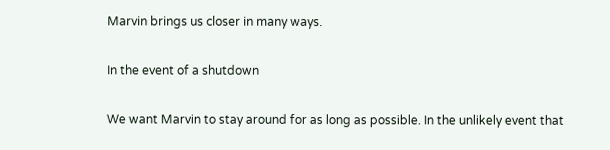Marvin brings us closer in many ways.

In the event of a shutdown

We want Marvin to stay around for as long as possible. In the unlikely event that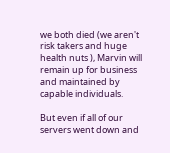we both died (we aren't risk takers and huge health nuts ), Marvin will remain up for business and maintained by capable individuals.

But even if all of our servers went down and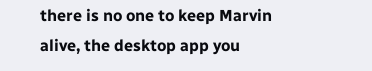there is no one to keep Marvin alive, the desktop app you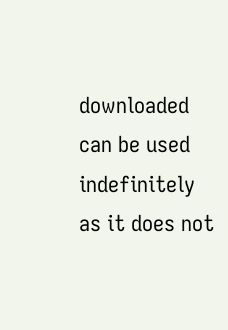downloaded can be used indefinitely as it does not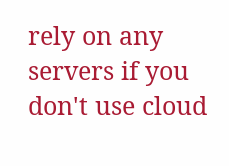rely on any servers if you don't use cloud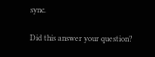sync.

Did this answer your question?